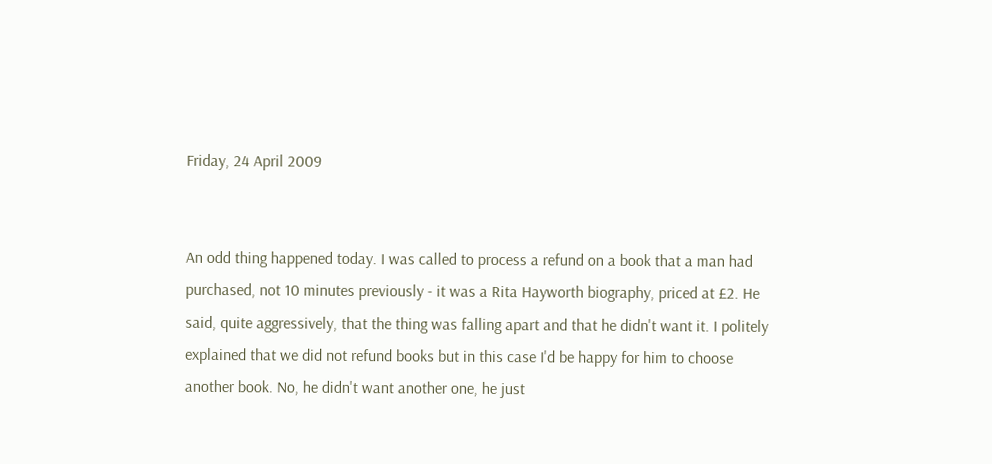Friday, 24 April 2009


An odd thing happened today. I was called to process a refund on a book that a man had purchased, not 10 minutes previously - it was a Rita Hayworth biography, priced at £2. He said, quite aggressively, that the thing was falling apart and that he didn't want it. I politely explained that we did not refund books but in this case I'd be happy for him to choose another book. No, he didn't want another one, he just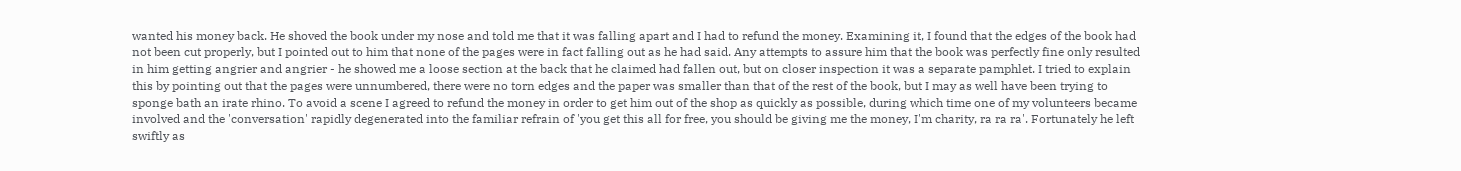wanted his money back. He shoved the book under my nose and told me that it was falling apart and I had to refund the money. Examining it, I found that the edges of the book had not been cut properly, but I pointed out to him that none of the pages were in fact falling out as he had said. Any attempts to assure him that the book was perfectly fine only resulted in him getting angrier and angrier - he showed me a loose section at the back that he claimed had fallen out, but on closer inspection it was a separate pamphlet. I tried to explain this by pointing out that the pages were unnumbered, there were no torn edges and the paper was smaller than that of the rest of the book, but I may as well have been trying to sponge bath an irate rhino. To avoid a scene I agreed to refund the money in order to get him out of the shop as quickly as possible, during which time one of my volunteers became involved and the 'conversation' rapidly degenerated into the familiar refrain of 'you get this all for free, you should be giving me the money, I'm charity, ra ra ra'. Fortunately he left swiftly as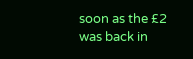soon as the £2 was back in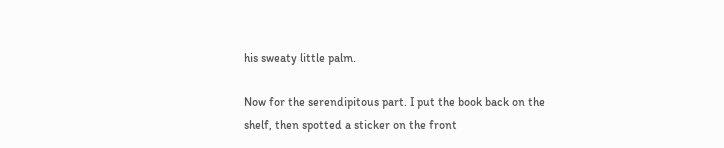his sweaty little palm.

Now for the serendipitous part. I put the book back on the shelf, then spotted a sticker on the front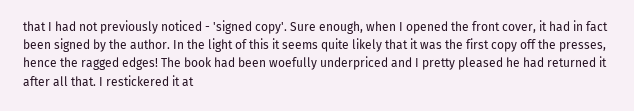that I had not previously noticed - 'signed copy'. Sure enough, when I opened the front cover, it had in fact been signed by the author. In the light of this it seems quite likely that it was the first copy off the presses, hence the ragged edges! The book had been woefully underpriced and I pretty pleased he had returned it after all that. I restickered it at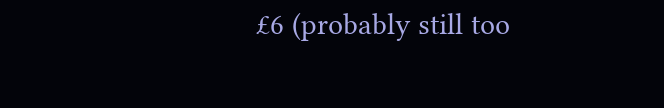£6 (probably still too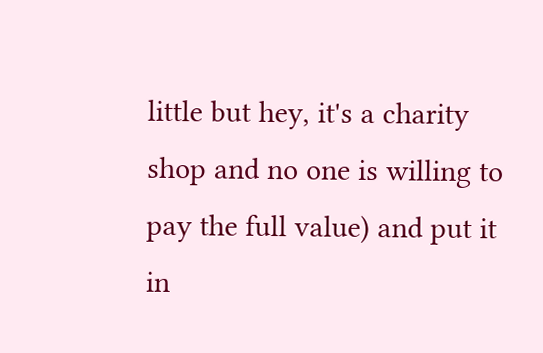little but hey, it's a charity shop and no one is willing to pay the full value) and put it in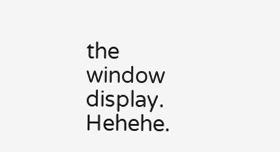the window display. Hehehe.